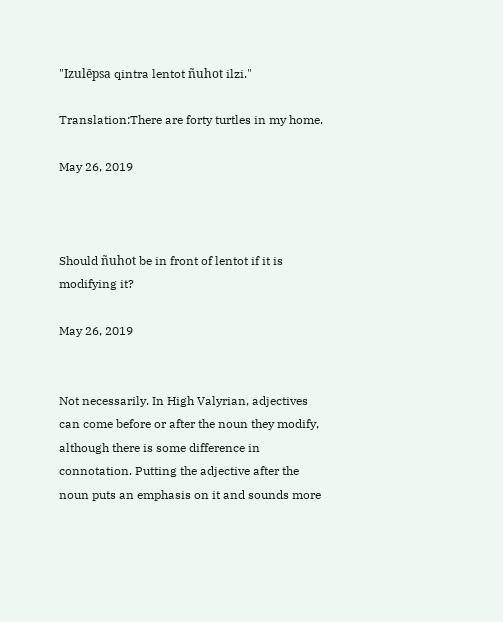"Izulēpsa qintra lentot ñuhot ilzi."

Translation:There are forty turtles in my home.

May 26, 2019



Should ñuhot be in front of lentot if it is modifying it?

May 26, 2019


Not necessarily. In High Valyrian, adjectives can come before or after the noun they modify, although there is some difference in connotation. Putting the adjective after the noun puts an emphasis on it and sounds more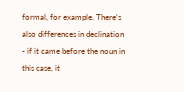formal, for example. There's also differences in declination - if it came before the noun in this case, it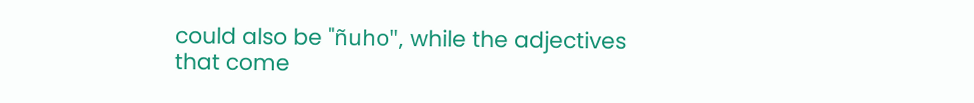could also be "ñuho", while the adjectives that come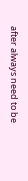after always need to be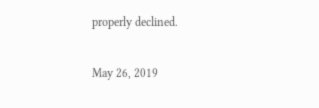properly declined.

May 26, 2019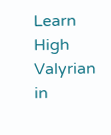Learn High Valyrian in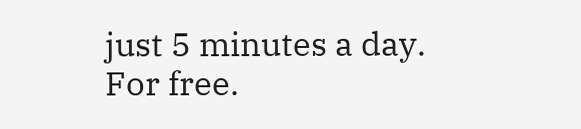just 5 minutes a day. For free.